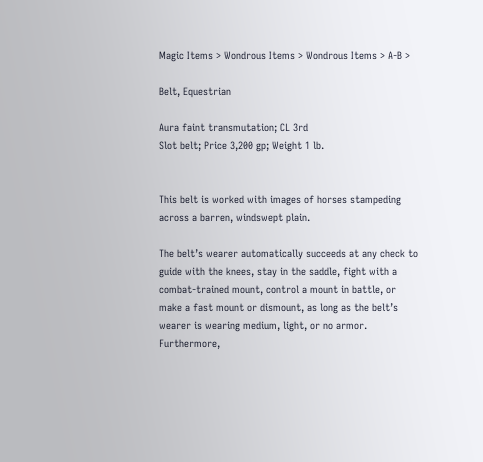Magic Items > Wondrous Items > Wondrous Items > A-B >

Belt, Equestrian

Aura faint transmutation; CL 3rd
Slot belt; Price 3,200 gp; Weight 1 lb.


This belt is worked with images of horses stampeding across a barren, windswept plain.

The belt’s wearer automatically succeeds at any check to guide with the knees, stay in the saddle, fight with a combat-trained mount, control a mount in battle, or make a fast mount or dismount, as long as the belt’s wearer is wearing medium, light, or no armor. Furthermore,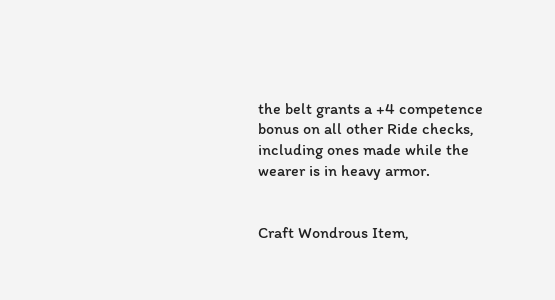the belt grants a +4 competence bonus on all other Ride checks, including ones made while the wearer is in heavy armor.


Craft Wondrous Item,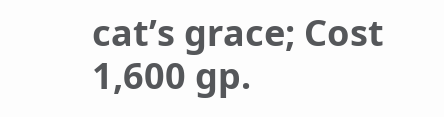cat’s grace; Cost 1,600 gp.